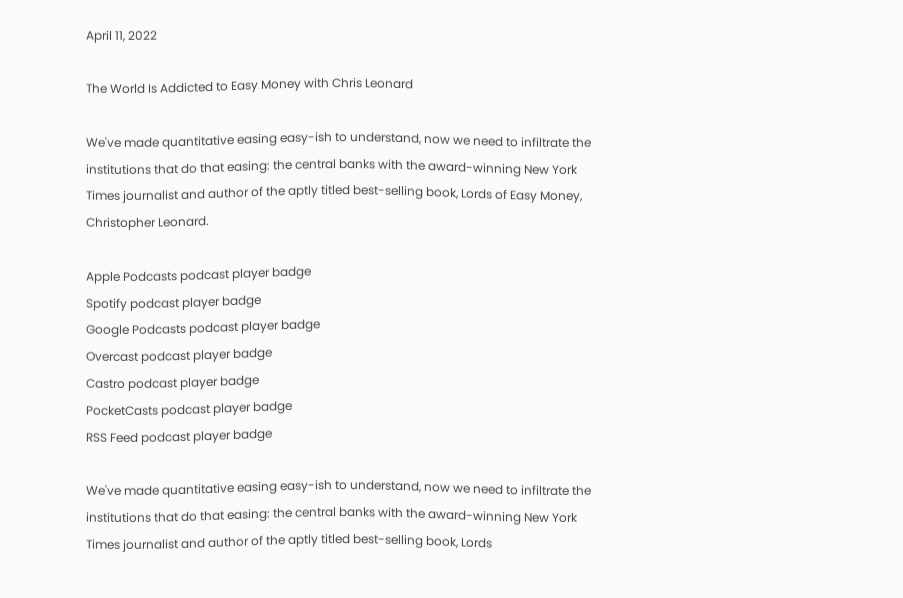April 11, 2022

The World Is Addicted to Easy Money with Chris Leonard

We've made quantitative easing easy-ish to understand, now we need to infiltrate the institutions that do that easing: the central banks with the award-winning New York Times journalist and author of the aptly titled best-selling book, Lords of Easy Money, Christopher Leonard.

Apple Podcasts podcast player badge
Spotify podcast player badge
Google Podcasts podcast player badge
Overcast podcast player badge
Castro podcast player badge
PocketCasts podcast player badge
RSS Feed podcast player badge

We've made quantitative easing easy-ish to understand, now we need to infiltrate the institutions that do that easing: the central banks with the award-winning New York Times journalist and author of the aptly titled best-selling book, Lords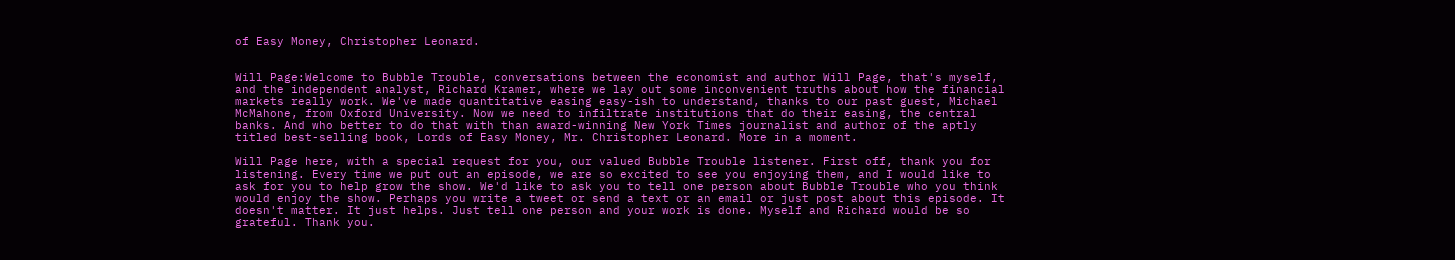of Easy Money, Christopher Leonard.


Will Page:Welcome to Bubble Trouble, conversations between the economist and author Will Page, that's myself, and the independent analyst, Richard Kramer, where we lay out some inconvenient truths about how the financial markets really work. We've made quantitative easing easy-ish to understand, thanks to our past guest, Michael McMahone, from Oxford University. Now we need to infiltrate institutions that do their easing, the central banks. And who better to do that with than award-winning New York Times journalist and author of the aptly titled best-selling book, Lords of Easy Money, Mr. Christopher Leonard. More in a moment.

Will Page here, with a special request for you, our valued Bubble Trouble listener. First off, thank you for listening. Every time we put out an episode, we are so excited to see you enjoying them, and I would like to ask for you to help grow the show. We'd like to ask you to tell one person about Bubble Trouble who you think would enjoy the show. Perhaps you write a tweet or send a text or an email or just post about this episode. It doesn't matter. It just helps. Just tell one person and your work is done. Myself and Richard would be so grateful. Thank you.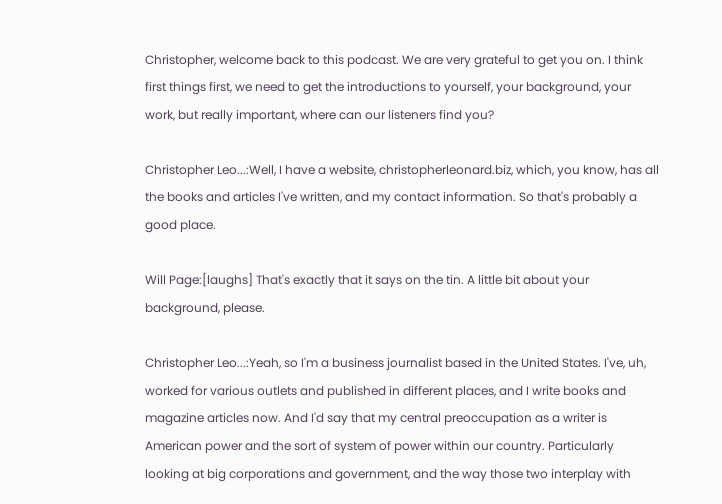Christopher, welcome back to this podcast. We are very grateful to get you on. I think first things first, we need to get the introductions to yourself, your background, your work, but really important, where can our listeners find you?

Christopher Leo...:Well, I have a website, christopherleonard.biz, which, you know, has all the books and articles I've written, and my contact information. So that's probably a good place.

Will Page:[laughs] That's exactly that it says on the tin. A little bit about your background, please.

Christopher Leo...:Yeah, so I'm a business journalist based in the United States. I've, uh, worked for various outlets and published in different places, and I write books and magazine articles now. And I'd say that my central preoccupation as a writer is American power and the sort of system of power within our country. Particularly looking at big corporations and government, and the way those two interplay with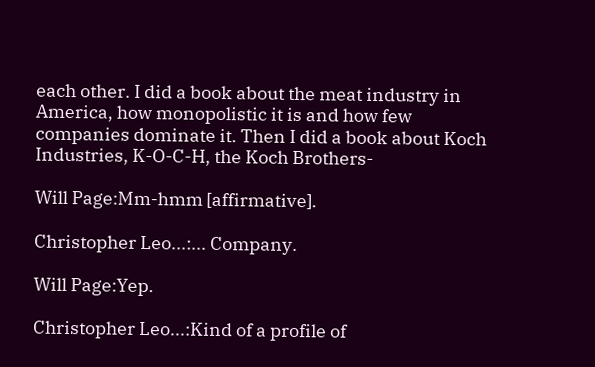each other. I did a book about the meat industry in America, how monopolistic it is and how few companies dominate it. Then I did a book about Koch Industries, K-O-C-H, the Koch Brothers-

Will Page:Mm-hmm [affirmative].

Christopher Leo...:... Company.

Will Page:Yep.

Christopher Leo...:Kind of a profile of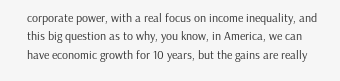corporate power, with a real focus on income inequality, and this big question as to why, you know, in America, we can have economic growth for 10 years, but the gains are really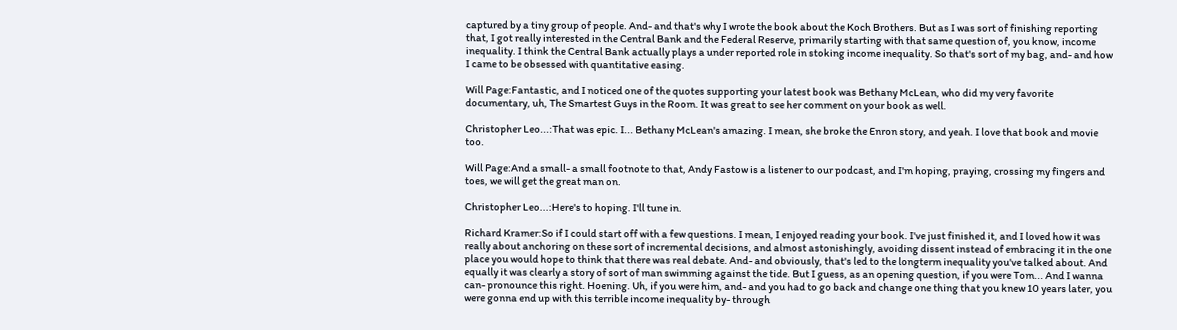captured by a tiny group of people. And- and that's why I wrote the book about the Koch Brothers. But as I was sort of finishing reporting that, I got really interested in the Central Bank and the Federal Reserve, primarily starting with that same question of, you know, income inequality. I think the Central Bank actually plays a under reported role in stoking income inequality. So that's sort of my bag, and- and how I came to be obsessed with quantitative easing.

Will Page:Fantastic, and I noticed one of the quotes supporting your latest book was Bethany McLean, who did my very favorite documentary, uh, The Smartest Guys in the Room. It was great to see her comment on your book as well.

Christopher Leo...:That was epic. I... Bethany McLean's amazing. I mean, she broke the Enron story, and yeah. I love that book and movie too.

Will Page:And a small- a small footnote to that, Andy Fastow is a listener to our podcast, and I'm hoping, praying, crossing my fingers and toes, we will get the great man on.

Christopher Leo...:Here's to hoping. I'll tune in.

Richard Kramer:So if I could start off with a few questions. I mean, I enjoyed reading your book. I've just finished it, and I loved how it was really about anchoring on these sort of incremental decisions, and almost astonishingly, avoiding dissent instead of embracing it in the one place you would hope to think that there was real debate. And- and obviously, that's led to the longterm inequality you've talked about. And equally it was clearly a story of sort of man swimming against the tide. But I guess, as an opening question, if you were Tom... And I wanna can- pronounce this right. Hoening. Uh, if you were him, and- and you had to go back and change one thing that you knew 10 years later, you were gonna end up with this terrible income inequality by- through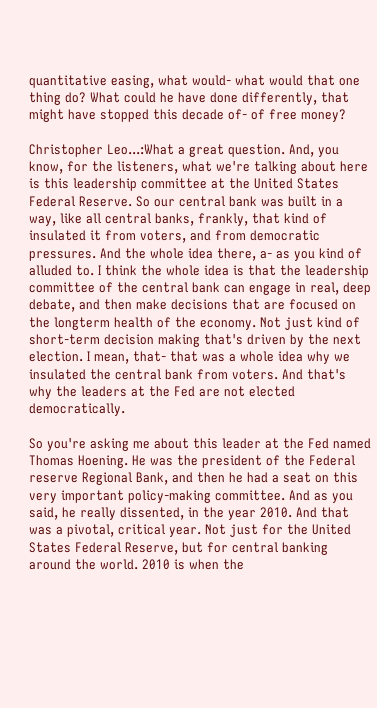quantitative easing, what would- what would that one thing do? What could he have done differently, that might have stopped this decade of- of free money?

Christopher Leo...:What a great question. And, you know, for the listeners, what we're talking about here is this leadership committee at the United States Federal Reserve. So our central bank was built in a way, like all central banks, frankly, that kind of insulated it from voters, and from democratic pressures. And the whole idea there, a- as you kind of alluded to. I think the whole idea is that the leadership committee of the central bank can engage in real, deep debate, and then make decisions that are focused on the longterm health of the economy. Not just kind of short-term decision making that's driven by the next election. I mean, that- that was a whole idea why we insulated the central bank from voters. And that's why the leaders at the Fed are not elected democratically.

So you're asking me about this leader at the Fed named Thomas Hoening. He was the president of the Federal reserve Regional Bank, and then he had a seat on this very important policy-making committee. And as you said, he really dissented, in the year 2010. And that was a pivotal, critical year. Not just for the United States Federal Reserve, but for central banking around the world. 2010 is when the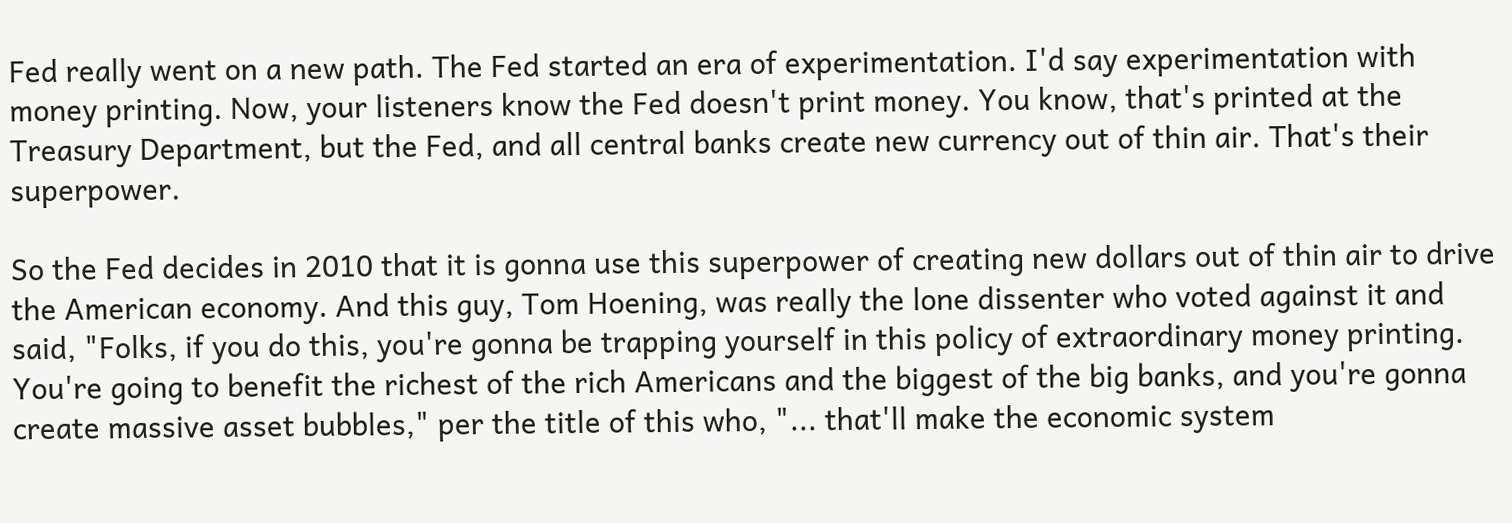Fed really went on a new path. The Fed started an era of experimentation. I'd say experimentation with money printing. Now, your listeners know the Fed doesn't print money. You know, that's printed at the Treasury Department, but the Fed, and all central banks create new currency out of thin air. That's their superpower.

So the Fed decides in 2010 that it is gonna use this superpower of creating new dollars out of thin air to drive the American economy. And this guy, Tom Hoening, was really the lone dissenter who voted against it and said, "Folks, if you do this, you're gonna be trapping yourself in this policy of extraordinary money printing. You're going to benefit the richest of the rich Americans and the biggest of the big banks, and you're gonna create massive asset bubbles," per the title of this who, "... that'll make the economic system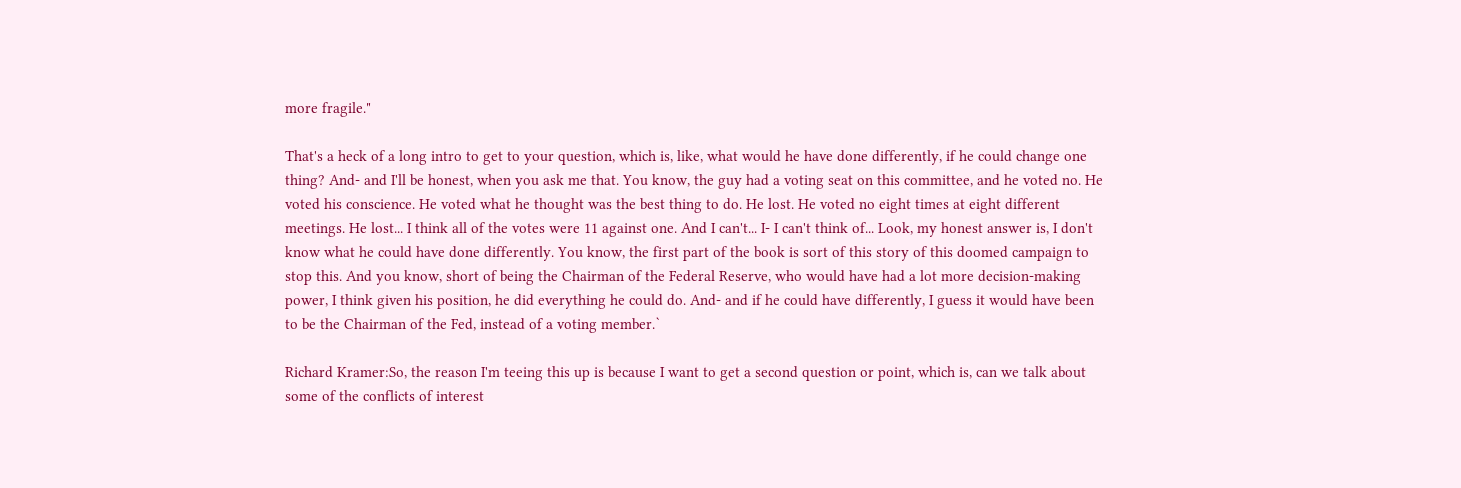more fragile."

That's a heck of a long intro to get to your question, which is, like, what would he have done differently, if he could change one thing? And- and I'll be honest, when you ask me that. You know, the guy had a voting seat on this committee, and he voted no. He voted his conscience. He voted what he thought was the best thing to do. He lost. He voted no eight times at eight different meetings. He lost... I think all of the votes were 11 against one. And I can't... I- I can't think of... Look, my honest answer is, I don't know what he could have done differently. You know, the first part of the book is sort of this story of this doomed campaign to stop this. And you know, short of being the Chairman of the Federal Reserve, who would have had a lot more decision-making power, I think given his position, he did everything he could do. And- and if he could have differently, I guess it would have been to be the Chairman of the Fed, instead of a voting member.`

Richard Kramer:So, the reason I'm teeing this up is because I want to get a second question or point, which is, can we talk about some of the conflicts of interest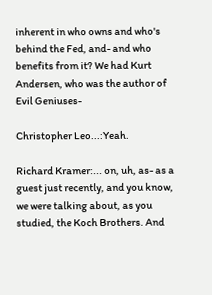inherent in who owns and who's behind the Fed, and- and who benefits from it? We had Kurt Andersen, who was the author of Evil Geniuses-

Christopher Leo...:Yeah.

Richard Kramer:... on, uh, as- as a guest just recently, and you know, we were talking about, as you studied, the Koch Brothers. And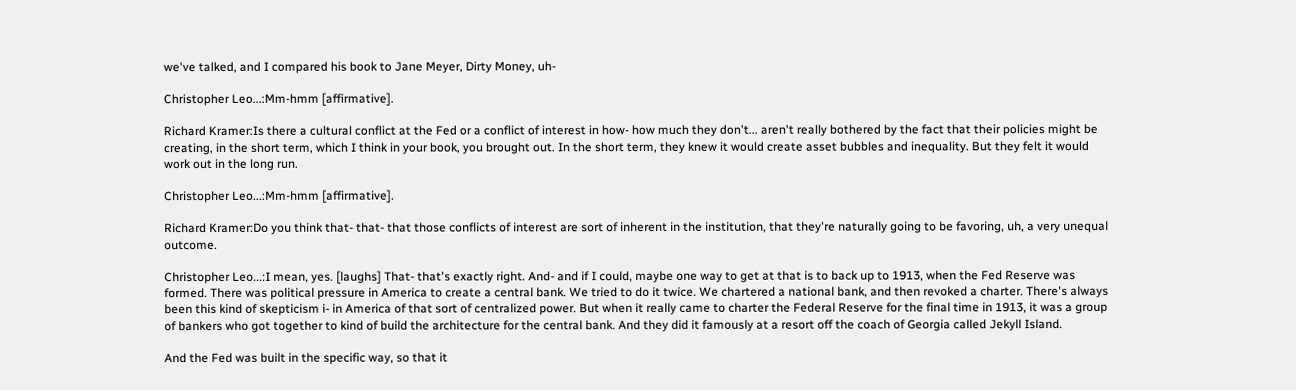we've talked, and I compared his book to Jane Meyer, Dirty Money, uh-

Christopher Leo...:Mm-hmm [affirmative].

Richard Kramer:Is there a cultural conflict at the Fed or a conflict of interest in how- how much they don't... aren't really bothered by the fact that their policies might be creating, in the short term, which I think in your book, you brought out. In the short term, they knew it would create asset bubbles and inequality. But they felt it would work out in the long run.

Christopher Leo...:Mm-hmm [affirmative].

Richard Kramer:Do you think that- that- that those conflicts of interest are sort of inherent in the institution, that they're naturally going to be favoring, uh, a very unequal outcome.

Christopher Leo...:I mean, yes. [laughs] That- that's exactly right. And- and if I could, maybe one way to get at that is to back up to 1913, when the Fed Reserve was formed. There was political pressure in America to create a central bank. We tried to do it twice. We chartered a national bank, and then revoked a charter. There's always been this kind of skepticism i- in America of that sort of centralized power. But when it really came to charter the Federal Reserve for the final time in 1913, it was a group of bankers who got together to kind of build the architecture for the central bank. And they did it famously at a resort off the coach of Georgia called Jekyll Island.

And the Fed was built in the specific way, so that it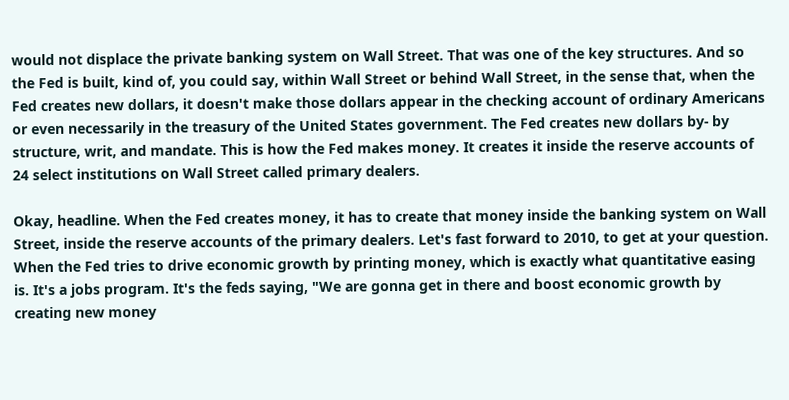would not displace the private banking system on Wall Street. That was one of the key structures. And so the Fed is built, kind of, you could say, within Wall Street or behind Wall Street, in the sense that, when the Fed creates new dollars, it doesn't make those dollars appear in the checking account of ordinary Americans or even necessarily in the treasury of the United States government. The Fed creates new dollars by- by structure, writ, and mandate. This is how the Fed makes money. It creates it inside the reserve accounts of 24 select institutions on Wall Street called primary dealers.

Okay, headline. When the Fed creates money, it has to create that money inside the banking system on Wall Street, inside the reserve accounts of the primary dealers. Let's fast forward to 2010, to get at your question. When the Fed tries to drive economic growth by printing money, which is exactly what quantitative easing is. It's a jobs program. It's the feds saying, "We are gonna get in there and boost economic growth by creating new money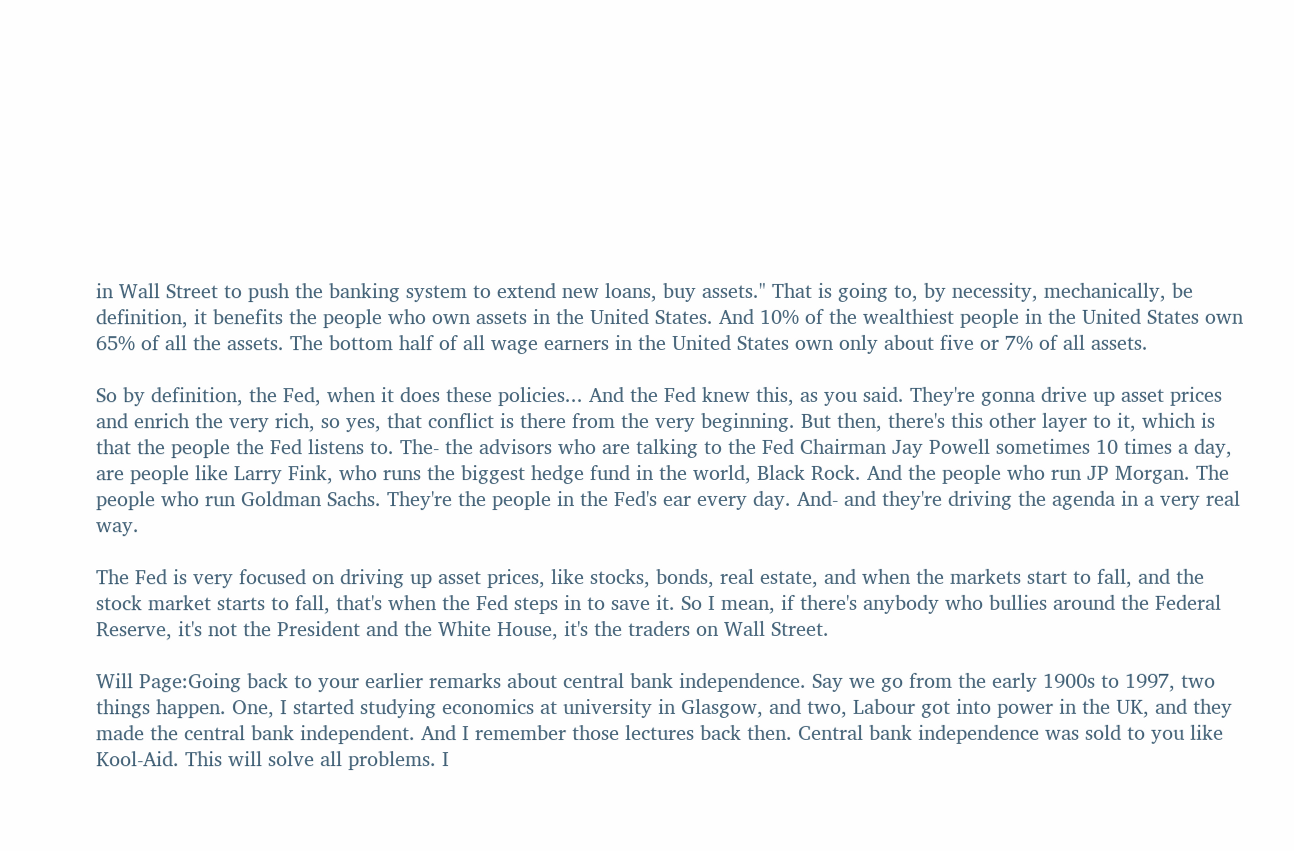in Wall Street to push the banking system to extend new loans, buy assets." That is going to, by necessity, mechanically, be definition, it benefits the people who own assets in the United States. And 10% of the wealthiest people in the United States own 65% of all the assets. The bottom half of all wage earners in the United States own only about five or 7% of all assets.

So by definition, the Fed, when it does these policies... And the Fed knew this, as you said. They're gonna drive up asset prices and enrich the very rich, so yes, that conflict is there from the very beginning. But then, there's this other layer to it, which is that the people the Fed listens to. The- the advisors who are talking to the Fed Chairman Jay Powell sometimes 10 times a day, are people like Larry Fink, who runs the biggest hedge fund in the world, Black Rock. And the people who run JP Morgan. The people who run Goldman Sachs. They're the people in the Fed's ear every day. And- and they're driving the agenda in a very real way.

The Fed is very focused on driving up asset prices, like stocks, bonds, real estate, and when the markets start to fall, and the stock market starts to fall, that's when the Fed steps in to save it. So I mean, if there's anybody who bullies around the Federal Reserve, it's not the President and the White House, it's the traders on Wall Street.

Will Page:Going back to your earlier remarks about central bank independence. Say we go from the early 1900s to 1997, two things happen. One, I started studying economics at university in Glasgow, and two, Labour got into power in the UK, and they made the central bank independent. And I remember those lectures back then. Central bank independence was sold to you like Kool-Aid. This will solve all problems. I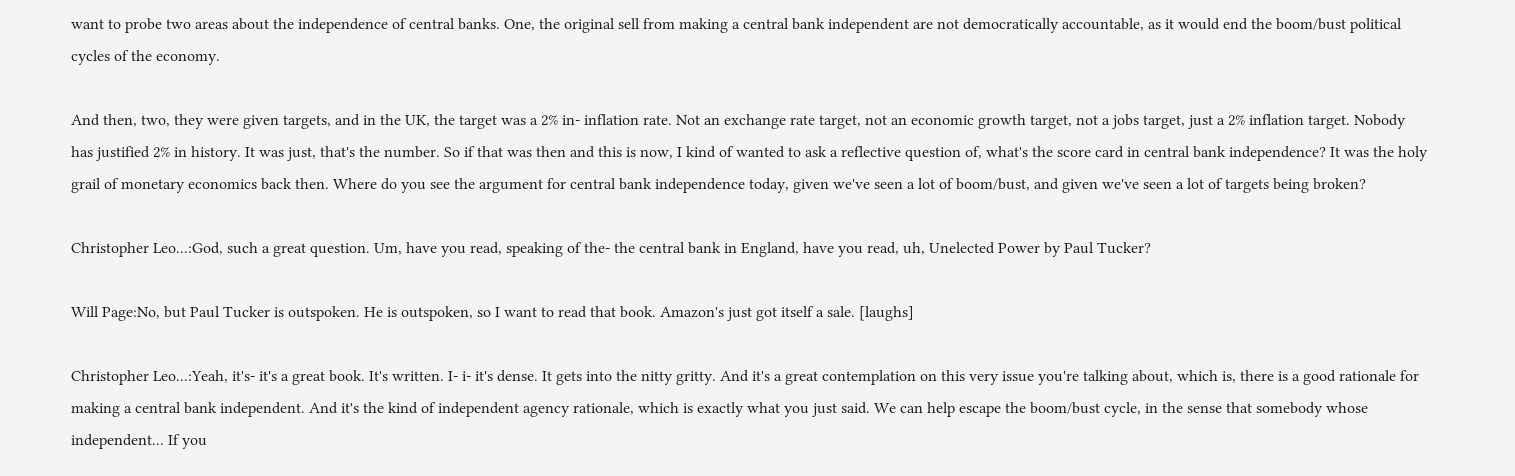want to probe two areas about the independence of central banks. One, the original sell from making a central bank independent are not democratically accountable, as it would end the boom/bust political cycles of the economy.

And then, two, they were given targets, and in the UK, the target was a 2% in- inflation rate. Not an exchange rate target, not an economic growth target, not a jobs target, just a 2% inflation target. Nobody has justified 2% in history. It was just, that's the number. So if that was then and this is now, I kind of wanted to ask a reflective question of, what's the score card in central bank independence? It was the holy grail of monetary economics back then. Where do you see the argument for central bank independence today, given we've seen a lot of boom/bust, and given we've seen a lot of targets being broken?

Christopher Leo...:God, such a great question. Um, have you read, speaking of the- the central bank in England, have you read, uh, Unelected Power by Paul Tucker?

Will Page:No, but Paul Tucker is outspoken. He is outspoken, so I want to read that book. Amazon's just got itself a sale. [laughs]

Christopher Leo...:Yeah, it's- it's a great book. It's written. I- i- it's dense. It gets into the nitty gritty. And it's a great contemplation on this very issue you're talking about, which is, there is a good rationale for making a central bank independent. And it's the kind of independent agency rationale, which is exactly what you just said. We can help escape the boom/bust cycle, in the sense that somebody whose independent... If you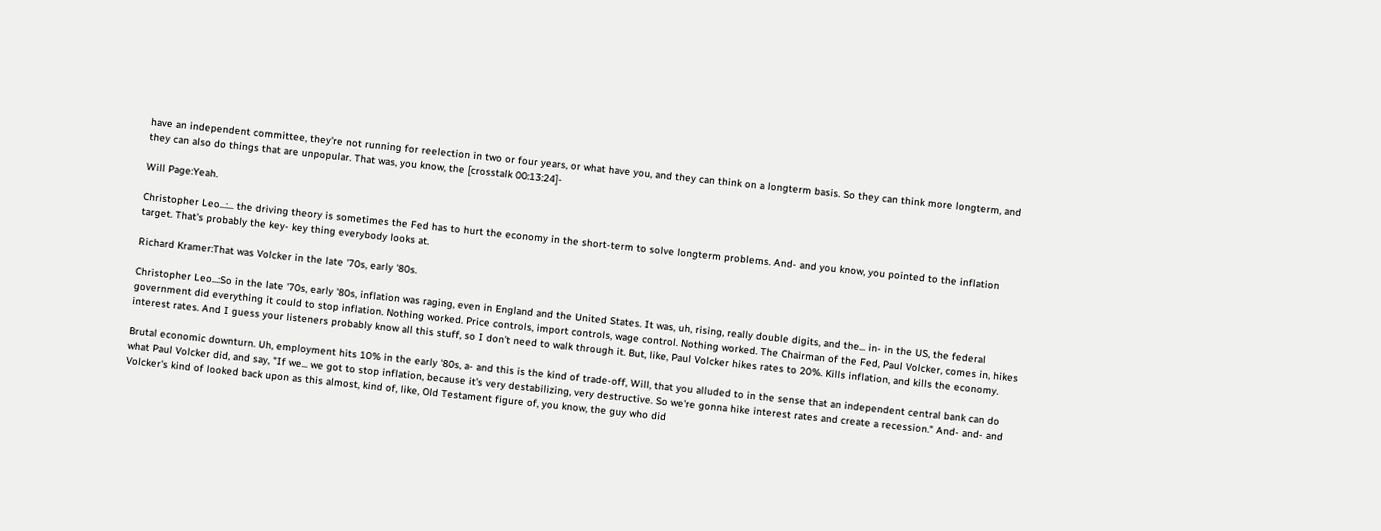have an independent committee, they're not running for reelection in two or four years, or what have you, and they can think on a longterm basis. So they can think more longterm, and they can also do things that are unpopular. That was, you know, the [crosstalk 00:13:24]-

Will Page:Yeah.

Christopher Leo...:... the driving theory is sometimes the Fed has to hurt the economy in the short-term to solve longterm problems. And- and you know, you pointed to the inflation target. That's probably the key- key thing everybody looks at.

Richard Kramer:That was Volcker in the late '70s, early '80s.

Christopher Leo...:So in the late '70s, early '80s, inflation was raging, even in England and the United States. It was, uh, rising, really double digits, and the... in- in the US, the federal government did everything it could to stop inflation. Nothing worked. Price controls, import controls, wage control. Nothing worked. The Chairman of the Fed, Paul Volcker, comes in, hikes interest rates. And I guess your listeners probably know all this stuff, so I don't need to walk through it. But, like, Paul Volcker hikes rates to 20%. Kills inflation, and kills the economy.

Brutal economic downturn. Uh, employment hits 10% in the early '80s, a- and this is the kind of trade-off, Will, that you alluded to in the sense that an independent central bank can do what Paul Volcker did, and say, "If we... we got to stop inflation, because it's very destabilizing, very destructive. So we're gonna hike interest rates and create a recession." And- and- and Volcker's kind of looked back upon as this almost, kind of, like, Old Testament figure of, you know, the guy who did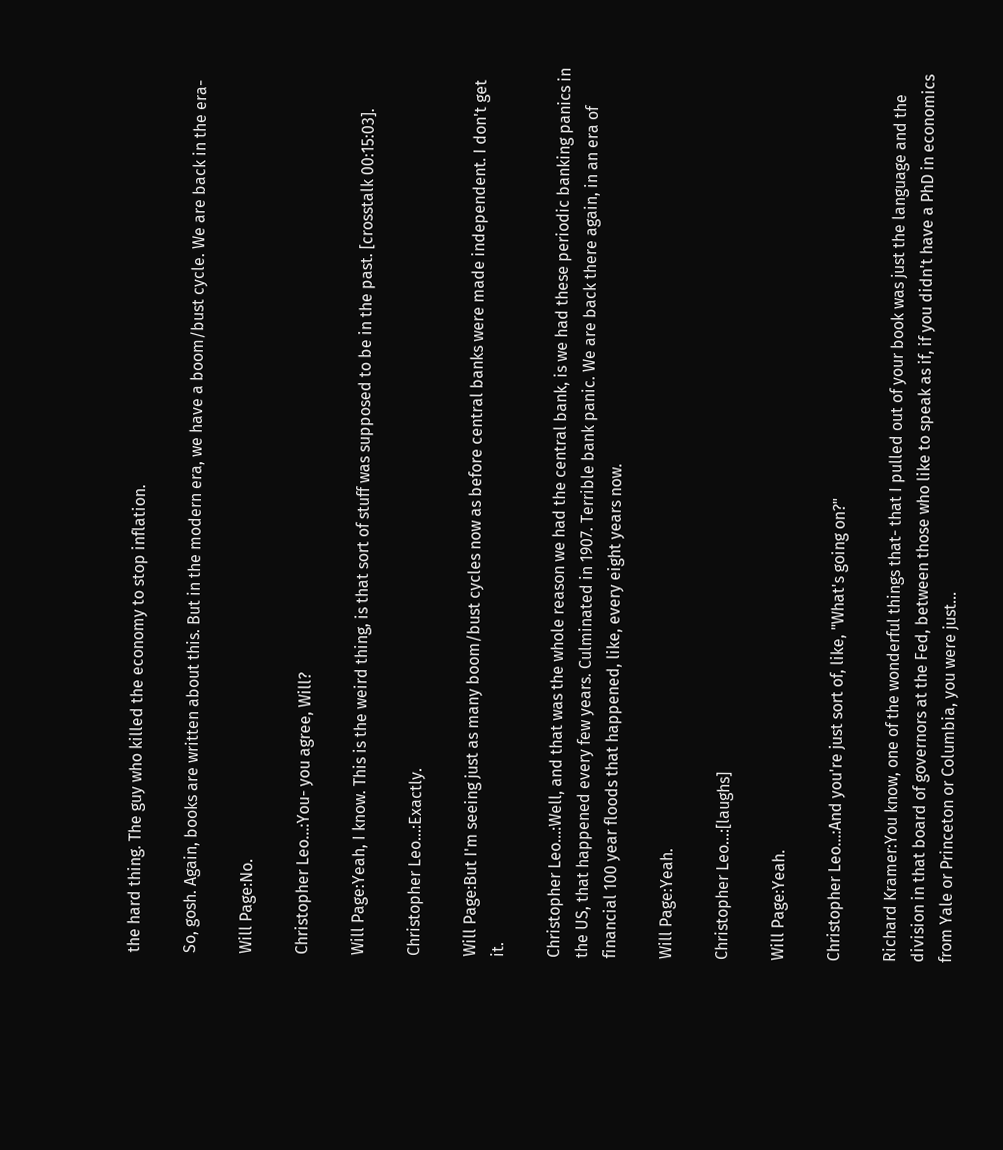the hard thing. The guy who killed the economy to stop inflation.

So, gosh. Again, books are written about this. But in the modern era, we have a boom/bust cycle. We are back in the era-

Will Page:No.

Christopher Leo...:You- you agree, Will?

Will Page:Yeah, I know. This is the weird thing, is that sort of stuff was supposed to be in the past. [crosstalk 00:15:03].

Christopher Leo...:Exactly.

Will Page:But I'm seeing just as many boom/bust cycles now as before central banks were made independent. I don't get it.

Christopher Leo...:Well, and that was the whole reason we had the central bank, is we had these periodic banking panics in the US, that happened every few years. Culminated in 1907. Terrible bank panic. We are back there again, in an era of financial 100 year floods that happened, like, every eight years now.

Will Page:Yeah.

Christopher Leo...:[laughs]

Will Page:Yeah.

Christopher Leo...:And you're just sort of, like, "What's going on?"

Richard Kramer:You know, one of the wonderful things that- that I pulled out of your book was just the language and the division in that board of governors at the Fed, between those who like to speak as if, if you didn't have a PhD in economics from Yale or Princeton or Columbia, you were just...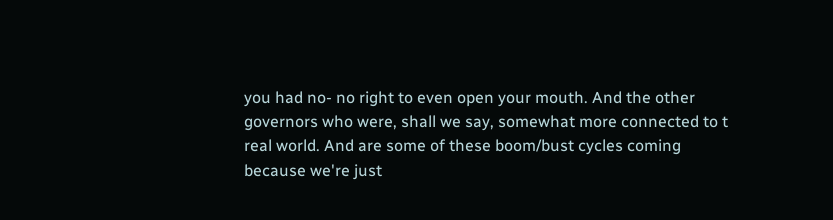you had no- no right to even open your mouth. And the other governors who were, shall we say, somewhat more connected to t real world. And are some of these boom/bust cycles coming because we're just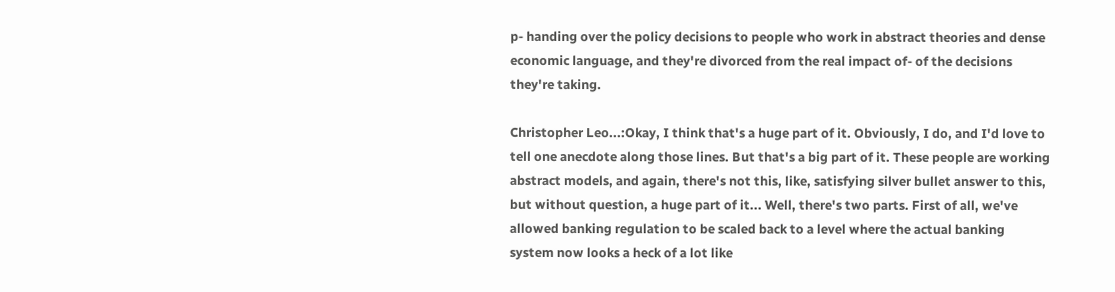p- handing over the policy decisions to people who work in abstract theories and dense economic language, and they're divorced from the real impact of- of the decisions they're taking.

Christopher Leo...:Okay, I think that's a huge part of it. Obviously, I do, and I'd love to tell one anecdote along those lines. But that's a big part of it. These people are working abstract models, and again, there's not this, like, satisfying silver bullet answer to this, but without question, a huge part of it... Well, there's two parts. First of all, we've allowed banking regulation to be scaled back to a level where the actual banking system now looks a heck of a lot like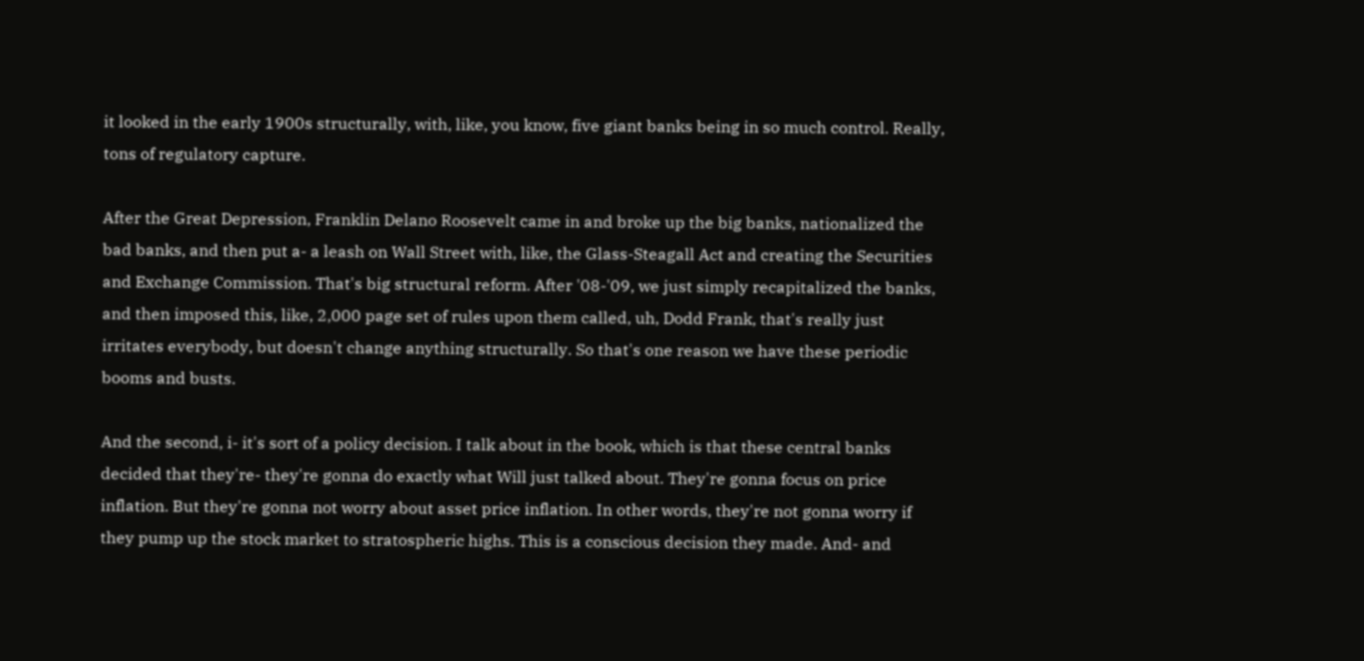it looked in the early 1900s structurally, with, like, you know, five giant banks being in so much control. Really, tons of regulatory capture.

After the Great Depression, Franklin Delano Roosevelt came in and broke up the big banks, nationalized the bad banks, and then put a- a leash on Wall Street with, like, the Glass-Steagall Act and creating the Securities and Exchange Commission. That's big structural reform. After '08-'09, we just simply recapitalized the banks, and then imposed this, like, 2,000 page set of rules upon them called, uh, Dodd Frank, that's really just irritates everybody, but doesn't change anything structurally. So that's one reason we have these periodic booms and busts.

And the second, i- it's sort of a policy decision. I talk about in the book, which is that these central banks decided that they're- they're gonna do exactly what Will just talked about. They're gonna focus on price inflation. But they're gonna not worry about asset price inflation. In other words, they're not gonna worry if they pump up the stock market to stratospheric highs. This is a conscious decision they made. And- and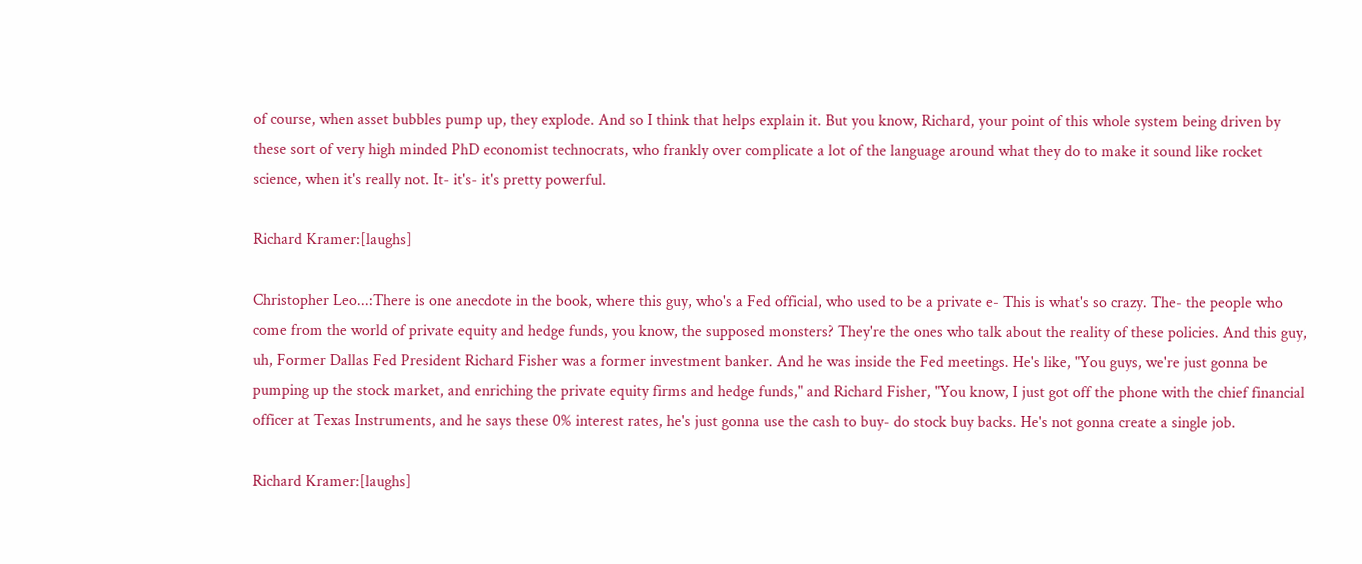of course, when asset bubbles pump up, they explode. And so I think that helps explain it. But you know, Richard, your point of this whole system being driven by these sort of very high minded PhD economist technocrats, who frankly over complicate a lot of the language around what they do to make it sound like rocket science, when it's really not. It- it's- it's pretty powerful.

Richard Kramer:[laughs]

Christopher Leo...:There is one anecdote in the book, where this guy, who's a Fed official, who used to be a private e- This is what's so crazy. The- the people who come from the world of private equity and hedge funds, you know, the supposed monsters? They're the ones who talk about the reality of these policies. And this guy, uh, Former Dallas Fed President Richard Fisher was a former investment banker. And he was inside the Fed meetings. He's like, "You guys, we're just gonna be pumping up the stock market, and enriching the private equity firms and hedge funds," and Richard Fisher, "You know, I just got off the phone with the chief financial officer at Texas Instruments, and he says these 0% interest rates, he's just gonna use the cash to buy- do stock buy backs. He's not gonna create a single job.

Richard Kramer:[laughs]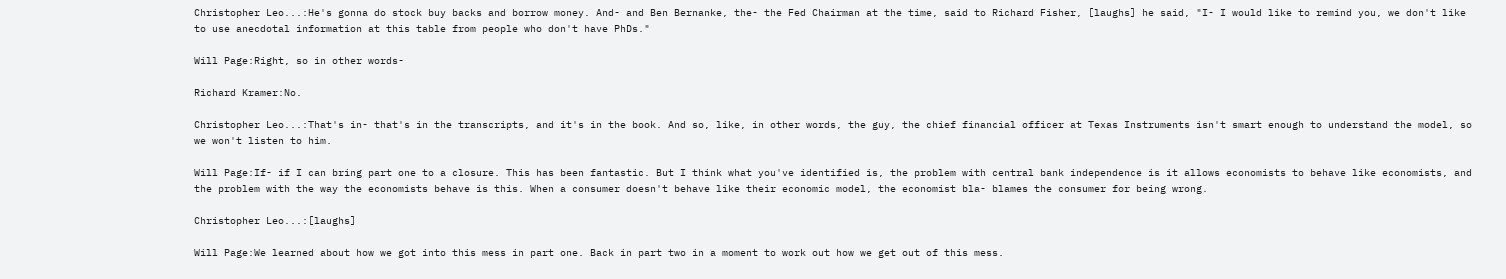Christopher Leo...:He's gonna do stock buy backs and borrow money. And- and Ben Bernanke, the- the Fed Chairman at the time, said to Richard Fisher, [laughs] he said, "I- I would like to remind you, we don't like to use anecdotal information at this table from people who don't have PhDs."

Will Page:Right, so in other words-

Richard Kramer:No.

Christopher Leo...:That's in- that's in the transcripts, and it's in the book. And so, like, in other words, the guy, the chief financial officer at Texas Instruments isn't smart enough to understand the model, so we won't listen to him.

Will Page:If- if I can bring part one to a closure. This has been fantastic. But I think what you've identified is, the problem with central bank independence is it allows economists to behave like economists, and the problem with the way the economists behave is this. When a consumer doesn't behave like their economic model, the economist bla- blames the consumer for being wrong.

Christopher Leo...:[laughs]

Will Page:We learned about how we got into this mess in part one. Back in part two in a moment to work out how we get out of this mess.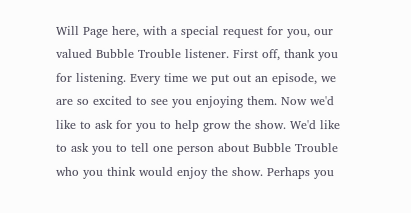Will Page here, with a special request for you, our valued Bubble Trouble listener. First off, thank you for listening. Every time we put out an episode, we are so excited to see you enjoying them. Now we'd like to ask for you to help grow the show. We'd like to ask you to tell one person about Bubble Trouble who you think would enjoy the show. Perhaps you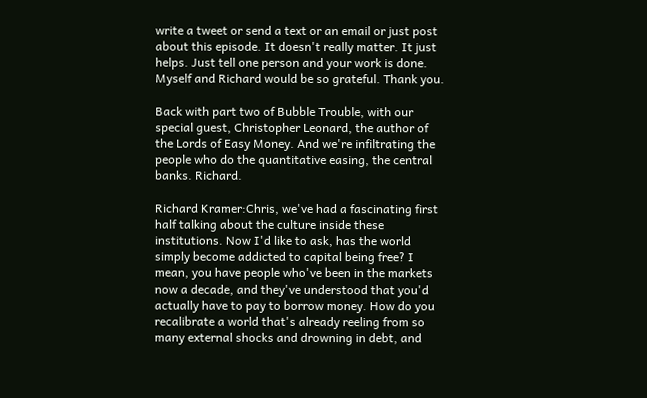write a tweet or send a text or an email or just post about this episode. It doesn't really matter. It just helps. Just tell one person and your work is done. Myself and Richard would be so grateful. Thank you.

Back with part two of Bubble Trouble, with our special guest, Christopher Leonard, the author of the Lords of Easy Money. And we're infiltrating the people who do the quantitative easing, the central banks. Richard.

Richard Kramer:Chris, we've had a fascinating first half talking about the culture inside these institutions. Now I'd like to ask, has the world simply become addicted to capital being free? I mean, you have people who've been in the markets now a decade, and they've understood that you'd actually have to pay to borrow money. How do you recalibrate a world that's already reeling from so many external shocks and drowning in debt, and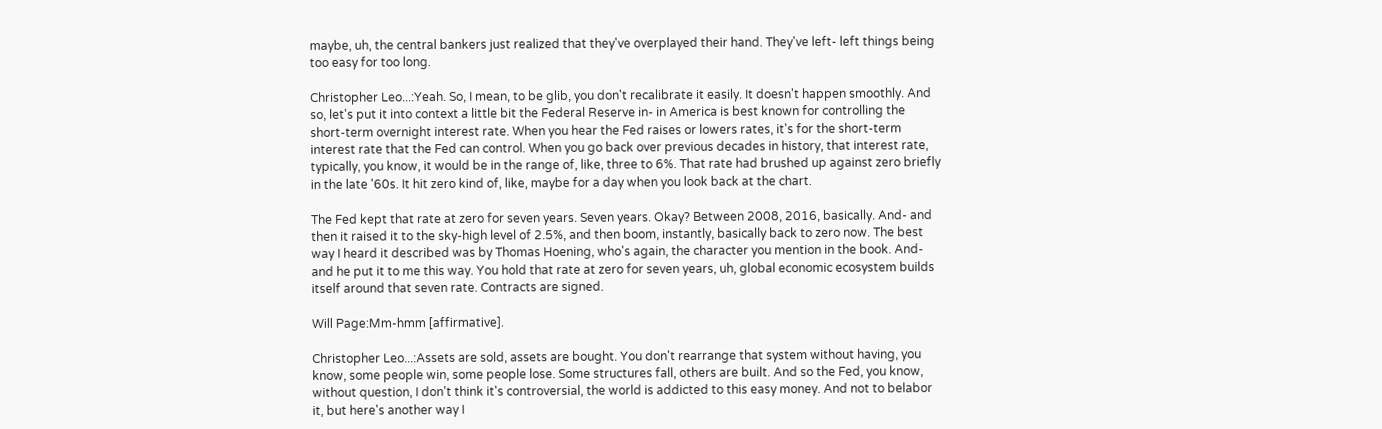maybe, uh, the central bankers just realized that they've overplayed their hand. They've left- left things being too easy for too long.

Christopher Leo...:Yeah. So, I mean, to be glib, you don't recalibrate it easily. It doesn't happen smoothly. And so, let's put it into context a little bit the Federal Reserve in- in America is best known for controlling the short-term overnight interest rate. When you hear the Fed raises or lowers rates, it's for the short-term interest rate that the Fed can control. When you go back over previous decades in history, that interest rate, typically, you know, it would be in the range of, like, three to 6%. That rate had brushed up against zero briefly in the late '60s. It hit zero kind of, like, maybe for a day when you look back at the chart.

The Fed kept that rate at zero for seven years. Seven years. Okay? Between 2008, 2016, basically. And- and then it raised it to the sky-high level of 2.5%, and then boom, instantly, basically back to zero now. The best way I heard it described was by Thomas Hoening, who's again, the character you mention in the book. And- and he put it to me this way. You hold that rate at zero for seven years, uh, global economic ecosystem builds itself around that seven rate. Contracts are signed.

Will Page:Mm-hmm [affirmative].

Christopher Leo...:Assets are sold, assets are bought. You don't rearrange that system without having, you know, some people win, some people lose. Some structures fall, others are built. And so the Fed, you know, without question, I don't think it's controversial, the world is addicted to this easy money. And not to belabor it, but here's another way I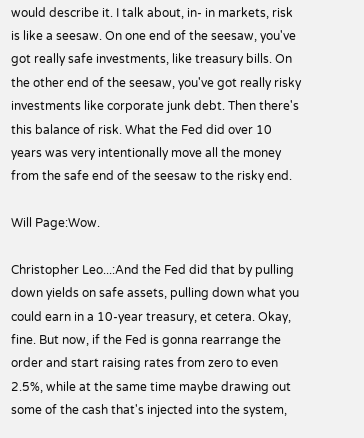would describe it. I talk about, in- in markets, risk is like a seesaw. On one end of the seesaw, you've got really safe investments, like treasury bills. On the other end of the seesaw, you've got really risky investments like corporate junk debt. Then there's this balance of risk. What the Fed did over 10 years was very intentionally move all the money from the safe end of the seesaw to the risky end.

Will Page:Wow.

Christopher Leo...:And the Fed did that by pulling down yields on safe assets, pulling down what you could earn in a 10-year treasury, et cetera. Okay, fine. But now, if the Fed is gonna rearrange the order and start raising rates from zero to even 2.5%, while at the same time maybe drawing out some of the cash that's injected into the system,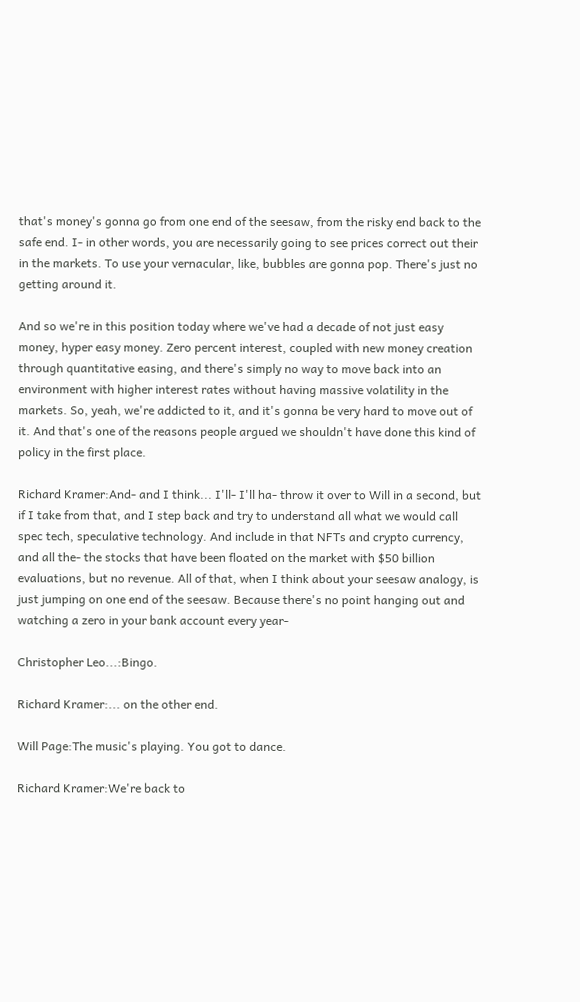that's money's gonna go from one end of the seesaw, from the risky end back to the safe end. I- in other words, you are necessarily going to see prices correct out their in the markets. To use your vernacular, like, bubbles are gonna pop. There's just no getting around it.

And so we're in this position today where we've had a decade of not just easy money, hyper easy money. Zero percent interest, coupled with new money creation through quantitative easing, and there's simply no way to move back into an environment with higher interest rates without having massive volatility in the markets. So, yeah, we're addicted to it, and it's gonna be very hard to move out of it. And that's one of the reasons people argued we shouldn't have done this kind of policy in the first place.

Richard Kramer:And- and I think... I'll- I'll ha- throw it over to Will in a second, but if I take from that, and I step back and try to understand all what we would call spec tech, speculative technology. And include in that NFTs and crypto currency, and all the- the stocks that have been floated on the market with $50 billion evaluations, but no revenue. All of that, when I think about your seesaw analogy, is just jumping on one end of the seesaw. Because there's no point hanging out and watching a zero in your bank account every year-

Christopher Leo...:Bingo.

Richard Kramer:... on the other end.

Will Page:The music's playing. You got to dance.

Richard Kramer:We're back to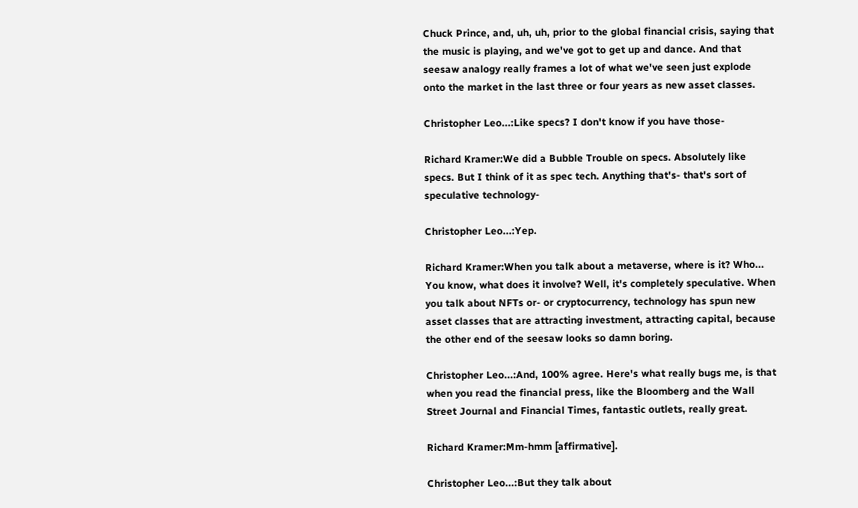Chuck Prince, and, uh, uh, prior to the global financial crisis, saying that the music is playing, and we've got to get up and dance. And that seesaw analogy really frames a lot of what we've seen just explode onto the market in the last three or four years as new asset classes.

Christopher Leo...:Like specs? I don't know if you have those-

Richard Kramer:We did a Bubble Trouble on specs. Absolutely like specs. But I think of it as spec tech. Anything that's- that's sort of speculative technology-

Christopher Leo...:Yep.

Richard Kramer:When you talk about a metaverse, where is it? Who... You know, what does it involve? Well, it's completely speculative. When you talk about NFTs or- or cryptocurrency, technology has spun new asset classes that are attracting investment, attracting capital, because the other end of the seesaw looks so damn boring.

Christopher Leo...:And, 100% agree. Here's what really bugs me, is that when you read the financial press, like the Bloomberg and the Wall Street Journal and Financial Times, fantastic outlets, really great.

Richard Kramer:Mm-hmm [affirmative].

Christopher Leo...:But they talk about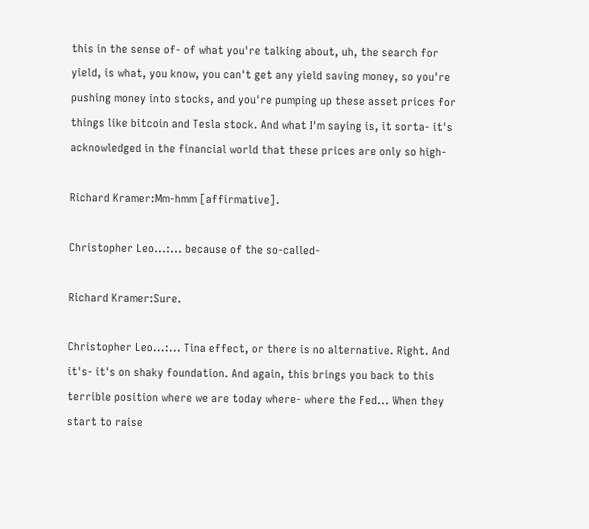this in the sense of- of what you're talking about, uh, the search for yield, is what, you know, you can't get any yield saving money, so you're pushing money into stocks, and you're pumping up these asset prices for things like bitcoin and Tesla stock. And what I'm saying is, it sorta- it's acknowledged in the financial world that these prices are only so high-

Richard Kramer:Mm-hmm [affirmative].

Christopher Leo...:... because of the so-called-

Richard Kramer:Sure.

Christopher Leo...:... Tina effect, or there is no alternative. Right. And it's- it's on shaky foundation. And again, this brings you back to this terrible position where we are today where- where the Fed... When they start to raise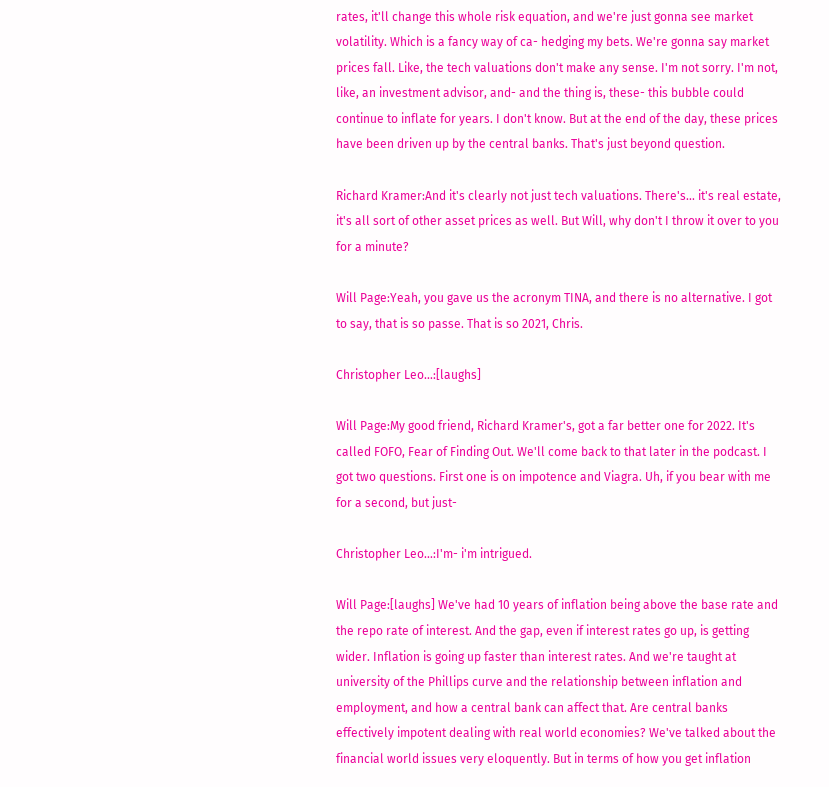rates, it'll change this whole risk equation, and we're just gonna see market volatility. Which is a fancy way of ca- hedging my bets. We're gonna say market prices fall. Like, the tech valuations don't make any sense. I'm not sorry. I'm not, like, an investment advisor, and- and the thing is, these- this bubble could continue to inflate for years. I don't know. But at the end of the day, these prices have been driven up by the central banks. That's just beyond question.

Richard Kramer:And it's clearly not just tech valuations. There's... it's real estate, it's all sort of other asset prices as well. But Will, why don't I throw it over to you for a minute?

Will Page:Yeah, you gave us the acronym TINA, and there is no alternative. I got to say, that is so passe. That is so 2021, Chris.

Christopher Leo...:[laughs]

Will Page:My good friend, Richard Kramer's, got a far better one for 2022. It's called FOFO, Fear of Finding Out. We'll come back to that later in the podcast. I got two questions. First one is on impotence and Viagra. Uh, if you bear with me for a second, but just-

Christopher Leo...:I'm- i'm intrigued.

Will Page:[laughs] We've had 10 years of inflation being above the base rate and the repo rate of interest. And the gap, even if interest rates go up, is getting wider. Inflation is going up faster than interest rates. And we're taught at university of the Phillips curve and the relationship between inflation and employment, and how a central bank can affect that. Are central banks effectively impotent dealing with real world economies? We've talked about the financial world issues very eloquently. But in terms of how you get inflation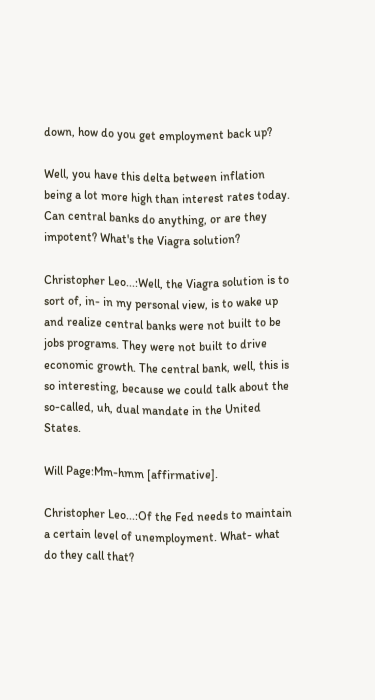down, how do you get employment back up?

Well, you have this delta between inflation being a lot more high than interest rates today. Can central banks do anything, or are they impotent? What's the Viagra solution?

Christopher Leo...:Well, the Viagra solution is to sort of, in- in my personal view, is to wake up and realize central banks were not built to be jobs programs. They were not built to drive economic growth. The central bank, well, this is so interesting, because we could talk about the so-called, uh, dual mandate in the United States.

Will Page:Mm-hmm [affirmative].

Christopher Leo...:Of the Fed needs to maintain a certain level of unemployment. What- what do they call that?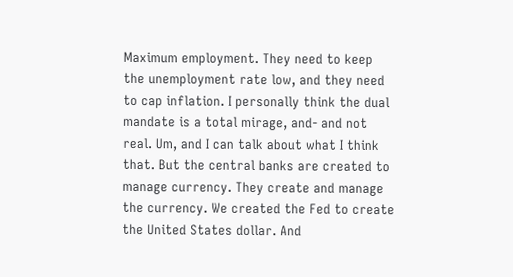Maximum employment. They need to keep the unemployment rate low, and they need to cap inflation. I personally think the dual mandate is a total mirage, and- and not real. Um, and I can talk about what I think that. But the central banks are created to manage currency. They create and manage the currency. We created the Fed to create the United States dollar. And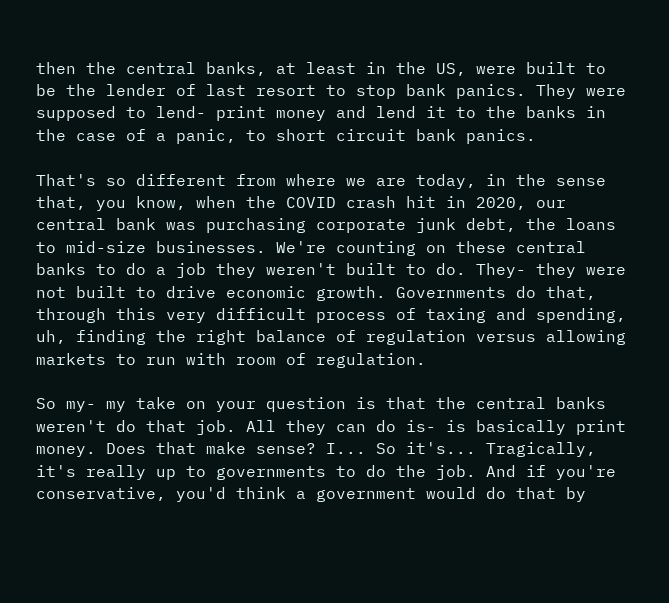then the central banks, at least in the US, were built to be the lender of last resort to stop bank panics. They were supposed to lend- print money and lend it to the banks in the case of a panic, to short circuit bank panics.

That's so different from where we are today, in the sense that, you know, when the COVID crash hit in 2020, our central bank was purchasing corporate junk debt, the loans to mid-size businesses. We're counting on these central banks to do a job they weren't built to do. They- they were not built to drive economic growth. Governments do that, through this very difficult process of taxing and spending, uh, finding the right balance of regulation versus allowing markets to run with room of regulation.

So my- my take on your question is that the central banks weren't do that job. All they can do is- is basically print money. Does that make sense? I... So it's... Tragically, it's really up to governments to do the job. And if you're conservative, you'd think a government would do that by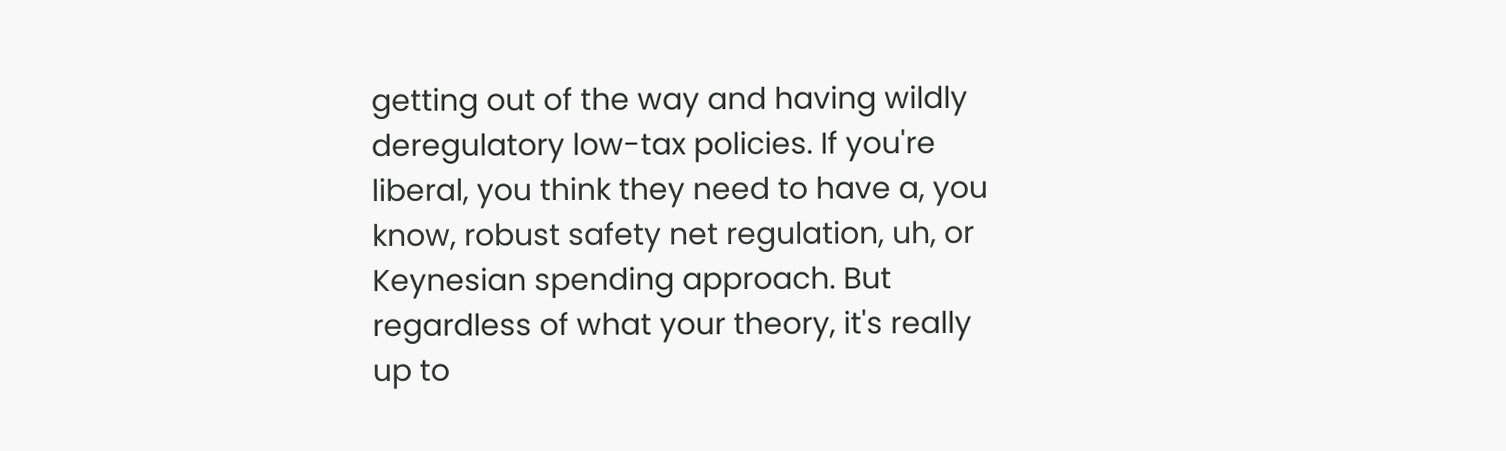getting out of the way and having wildly deregulatory low-tax policies. If you're liberal, you think they need to have a, you know, robust safety net regulation, uh, or Keynesian spending approach. But regardless of what your theory, it's really up to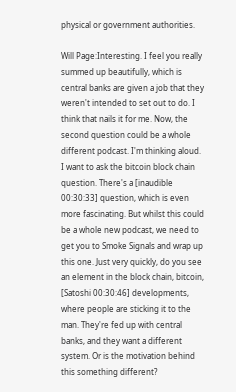physical or government authorities.

Will Page:Interesting. I feel you really summed up beautifully, which is central banks are given a job that they weren't intended to set out to do. I think that nails it for me. Now, the second question could be a whole different podcast. I'm thinking aloud. I want to ask the bitcoin block chain question. There's a [inaudible 00:30:33] question, which is even more fascinating. But whilst this could be a whole new podcast, we need to get you to Smoke Signals and wrap up this one. Just very quickly, do you see an element in the block chain, bitcoin, [Satoshi 00:30:46] developments, where people are sticking it to the man. They're fed up with central banks, and they want a different system. Or is the motivation behind this something different?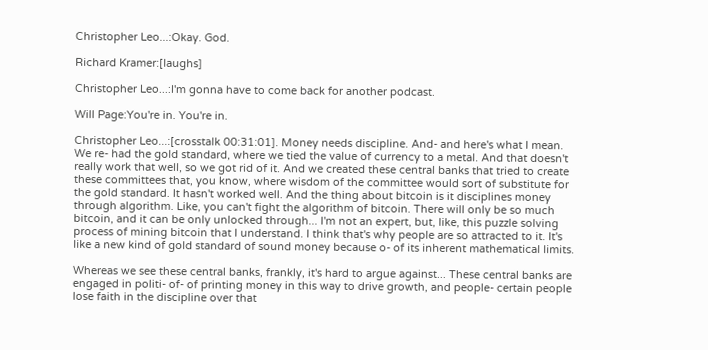Christopher Leo...:Okay. God.

Richard Kramer:[laughs]

Christopher Leo...:I'm gonna have to come back for another podcast.

Will Page:You're in. You're in.

Christopher Leo...:[crosstalk 00:31:01]. Money needs discipline. And- and here's what I mean. We re- had the gold standard, where we tied the value of currency to a metal. And that doesn't really work that well, so we got rid of it. And we created these central banks that tried to create these committees that, you know, where wisdom of the committee would sort of substitute for the gold standard. It hasn't worked well. And the thing about bitcoin is it disciplines money through algorithm. Like, you can't fight the algorithm of bitcoin. There will only be so much bitcoin, and it can be only unlocked through... I'm not an expert, but, like, this puzzle solving process of mining bitcoin that I understand. I think that's why people are so attracted to it. It's like a new kind of gold standard of sound money because o- of its inherent mathematical limits.

Whereas we see these central banks, frankly, it's hard to argue against... These central banks are engaged in politi- of- of printing money in this way to drive growth, and people- certain people lose faith in the discipline over that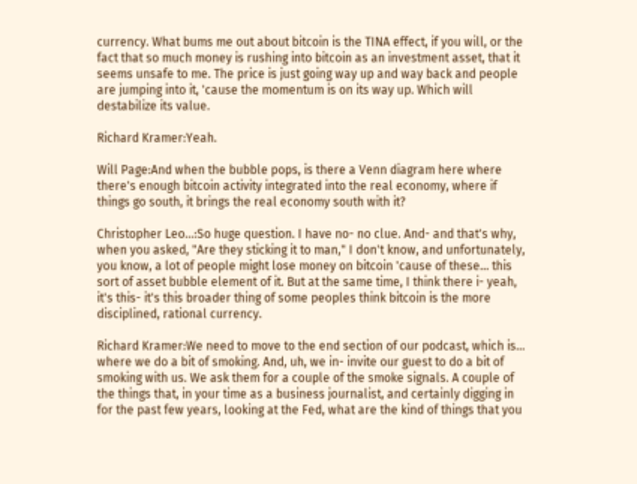currency. What bums me out about bitcoin is the TINA effect, if you will, or the fact that so much money is rushing into bitcoin as an investment asset, that it seems unsafe to me. The price is just going way up and way back and people are jumping into it, 'cause the momentum is on its way up. Which will destabilize its value.

Richard Kramer:Yeah.

Will Page:And when the bubble pops, is there a Venn diagram here where there's enough bitcoin activity integrated into the real economy, where if things go south, it brings the real economy south with it?

Christopher Leo...:So huge question. I have no- no clue. And- and that's why, when you asked, "Are they sticking it to man," I don't know, and unfortunately, you know, a lot of people might lose money on bitcoin 'cause of these... this sort of asset bubble element of it. But at the same time, I think there i- yeah, it's this- it's this broader thing of some peoples think bitcoin is the more disciplined, rational currency.

Richard Kramer:We need to move to the end section of our podcast, which is... where we do a bit of smoking. And, uh, we in- invite our guest to do a bit of smoking with us. We ask them for a couple of the smoke signals. A couple of the things that, in your time as a business journalist, and certainly digging in for the past few years, looking at the Fed, what are the kind of things that you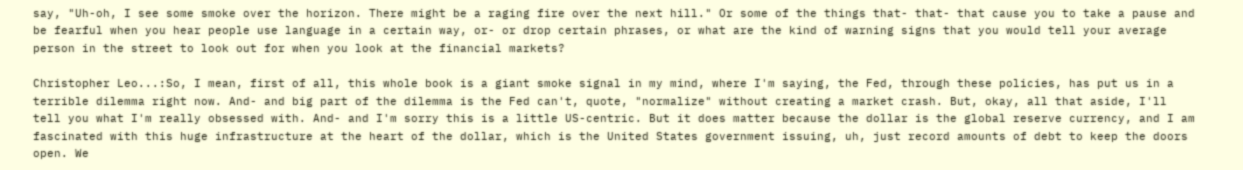say, "Uh-oh, I see some smoke over the horizon. There might be a raging fire over the next hill." Or some of the things that- that- that cause you to take a pause and be fearful when you hear people use language in a certain way, or- or drop certain phrases, or what are the kind of warning signs that you would tell your average person in the street to look out for when you look at the financial markets?

Christopher Leo...:So, I mean, first of all, this whole book is a giant smoke signal in my mind, where I'm saying, the Fed, through these policies, has put us in a terrible dilemma right now. And- and big part of the dilemma is the Fed can't, quote, "normalize" without creating a market crash. But, okay, all that aside, I'll tell you what I'm really obsessed with. And- and I'm sorry this is a little US-centric. But it does matter because the dollar is the global reserve currency, and I am fascinated with this huge infrastructure at the heart of the dollar, which is the United States government issuing, uh, just record amounts of debt to keep the doors open. We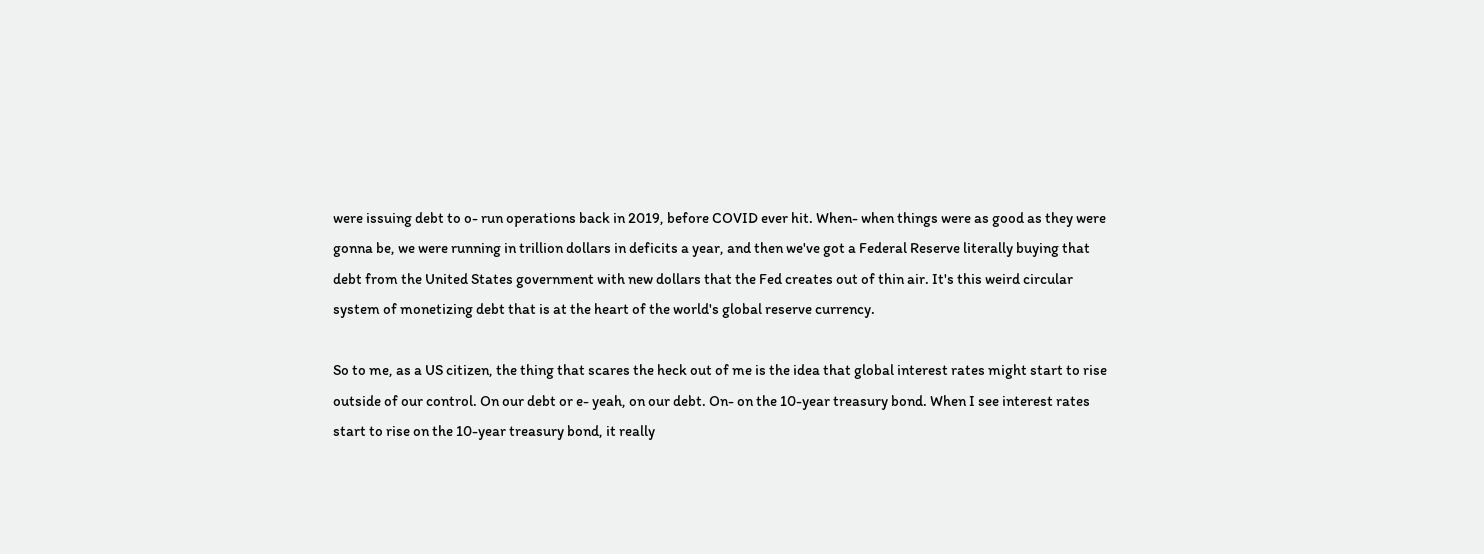were issuing debt to o- run operations back in 2019, before COVID ever hit. When- when things were as good as they were gonna be, we were running in trillion dollars in deficits a year, and then we've got a Federal Reserve literally buying that debt from the United States government with new dollars that the Fed creates out of thin air. It's this weird circular system of monetizing debt that is at the heart of the world's global reserve currency.

So to me, as a US citizen, the thing that scares the heck out of me is the idea that global interest rates might start to rise outside of our control. On our debt or e- yeah, on our debt. On- on the 10-year treasury bond. When I see interest rates start to rise on the 10-year treasury bond, it really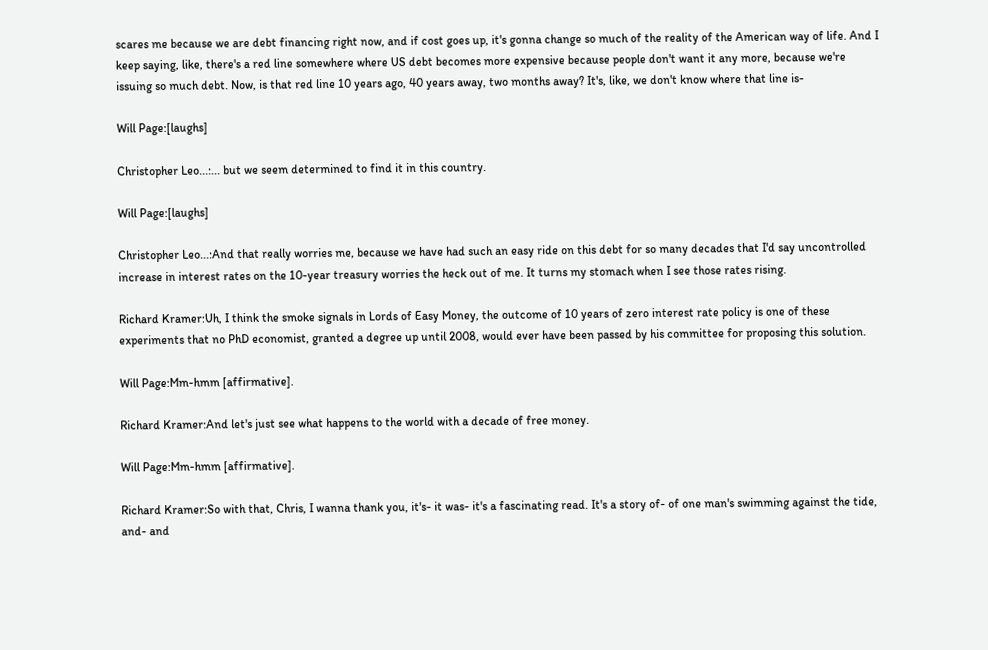scares me because we are debt financing right now, and if cost goes up, it's gonna change so much of the reality of the American way of life. And I keep saying, like, there's a red line somewhere where US debt becomes more expensive because people don't want it any more, because we're issuing so much debt. Now, is that red line 10 years ago, 40 years away, two months away? It's, like, we don't know where that line is-

Will Page:[laughs]

Christopher Leo...:... but we seem determined to find it in this country.

Will Page:[laughs]

Christopher Leo...:And that really worries me, because we have had such an easy ride on this debt for so many decades that I'd say uncontrolled increase in interest rates on the 10-year treasury worries the heck out of me. It turns my stomach when I see those rates rising.

Richard Kramer:Uh, I think the smoke signals in Lords of Easy Money, the outcome of 10 years of zero interest rate policy is one of these experiments that no PhD economist, granted a degree up until 2008, would ever have been passed by his committee for proposing this solution.

Will Page:Mm-hmm [affirmative].

Richard Kramer:And let's just see what happens to the world with a decade of free money.

Will Page:Mm-hmm [affirmative].

Richard Kramer:So with that, Chris, I wanna thank you, it's- it was- it's a fascinating read. It's a story of- of one man's swimming against the tide, and- and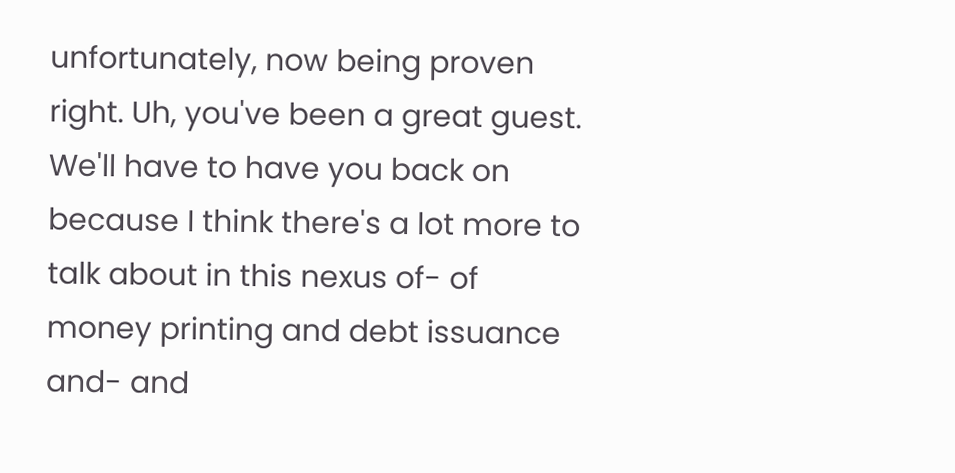unfortunately, now being proven right. Uh, you've been a great guest. We'll have to have you back on because I think there's a lot more to talk about in this nexus of- of money printing and debt issuance and- and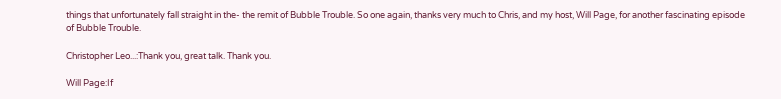things that unfortunately fall straight in the- the remit of Bubble Trouble. So one again, thanks very much to Chris, and my host, Will Page, for another fascinating episode of Bubble Trouble.

Christopher Leo...:Thank you, great talk. Thank you.

Will Page:If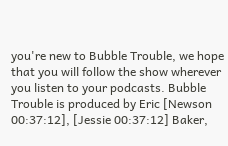you're new to Bubble Trouble, we hope that you will follow the show wherever you listen to your podcasts. Bubble Trouble is produced by Eric [Newson 00:37:12], [Jessie 00:37:12] Baker,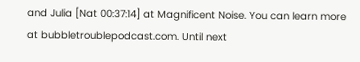and Julia [Nat 00:37:14] at Magnificent Noise. You can learn more at bubbletroublepodcast.com. Until next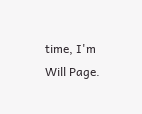time, I'm Will Page.